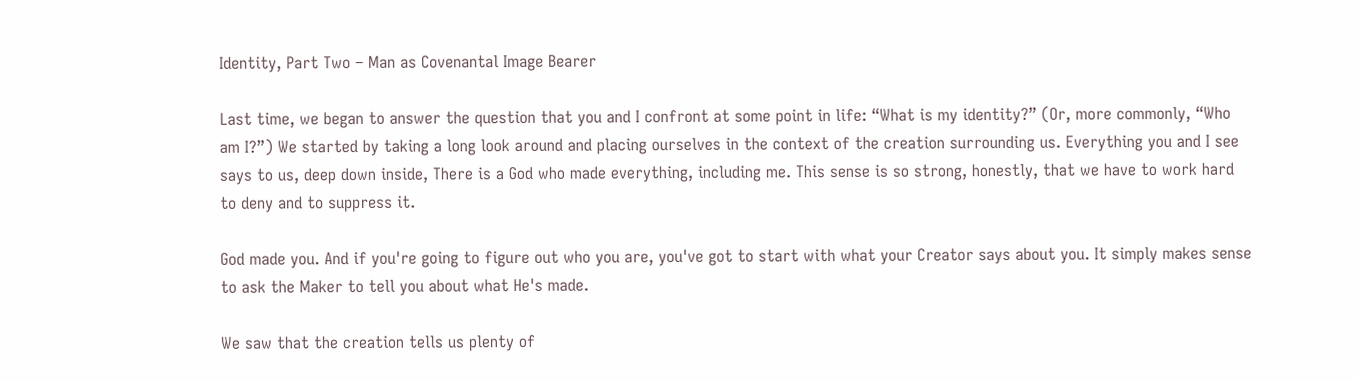Identity, Part Two – Man as Covenantal Image Bearer

Last time, we began to answer the question that you and I confront at some point in life: “What is my identity?” (Or, more commonly, “Who am I?”) We started by taking a long look around and placing ourselves in the context of the creation surrounding us. Everything you and I see says to us, deep down inside, There is a God who made everything, including me. This sense is so strong, honestly, that we have to work hard to deny and to suppress it.

God made you. And if you're going to figure out who you are, you've got to start with what your Creator says about you. It simply makes sense to ask the Maker to tell you about what He's made.

We saw that the creation tells us plenty of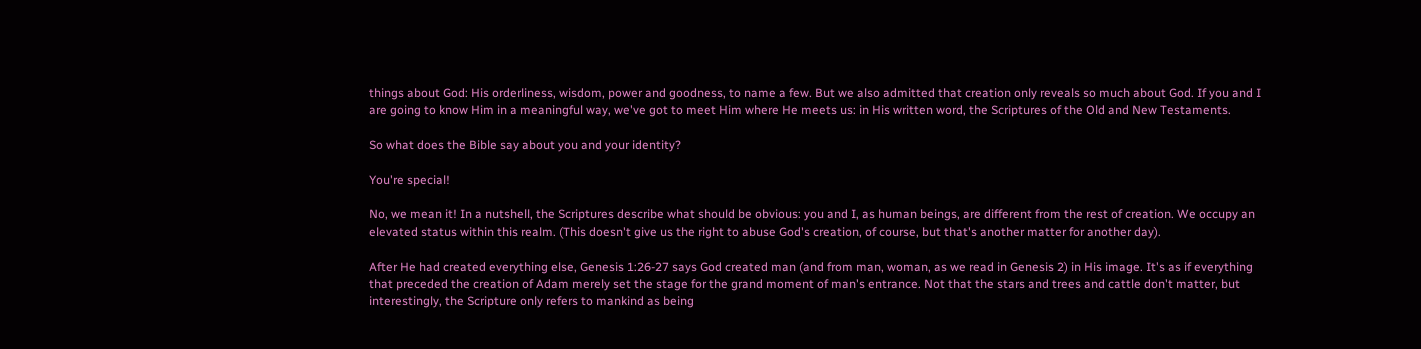things about God: His orderliness, wisdom, power and goodness, to name a few. But we also admitted that creation only reveals so much about God. If you and I are going to know Him in a meaningful way, we've got to meet Him where He meets us: in His written word, the Scriptures of the Old and New Testaments.

So what does the Bible say about you and your identity?

You're special!

No, we mean it! In a nutshell, the Scriptures describe what should be obvious: you and I, as human beings, are different from the rest of creation. We occupy an elevated status within this realm. (This doesn't give us the right to abuse God's creation, of course, but that's another matter for another day).

After He had created everything else, Genesis 1:26-27 says God created man (and from man, woman, as we read in Genesis 2) in His image. It's as if everything that preceded the creation of Adam merely set the stage for the grand moment of man's entrance. Not that the stars and trees and cattle don't matter, but interestingly, the Scripture only refers to mankind as being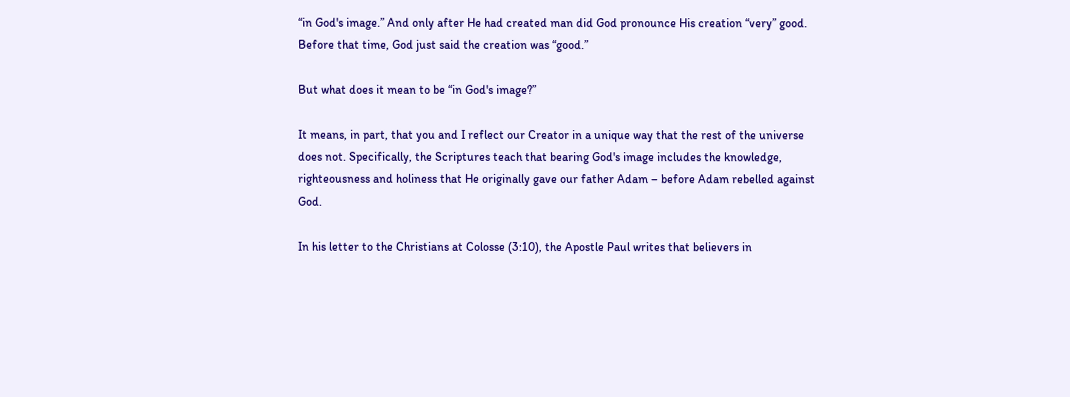“in God's image.” And only after He had created man did God pronounce His creation “very” good. Before that time, God just said the creation was “good.”

But what does it mean to be “in God's image?”

It means, in part, that you and I reflect our Creator in a unique way that the rest of the universe does not. Specifically, the Scriptures teach that bearing God's image includes the knowledge, righteousness and holiness that He originally gave our father Adam – before Adam rebelled against God.

In his letter to the Christians at Colosse (3:10), the Apostle Paul writes that believers in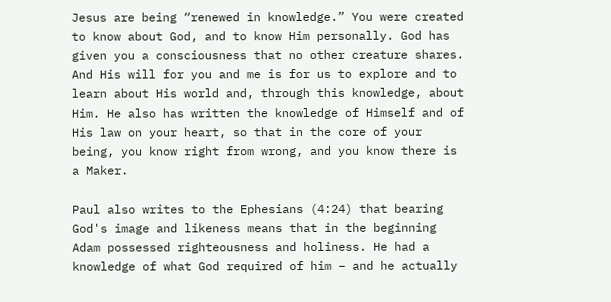Jesus are being “renewed in knowledge.” You were created to know about God, and to know Him personally. God has given you a consciousness that no other creature shares. And His will for you and me is for us to explore and to learn about His world and, through this knowledge, about Him. He also has written the knowledge of Himself and of His law on your heart, so that in the core of your being, you know right from wrong, and you know there is a Maker.

Paul also writes to the Ephesians (4:24) that bearing God's image and likeness means that in the beginning Adam possessed righteousness and holiness. He had a knowledge of what God required of him – and he actually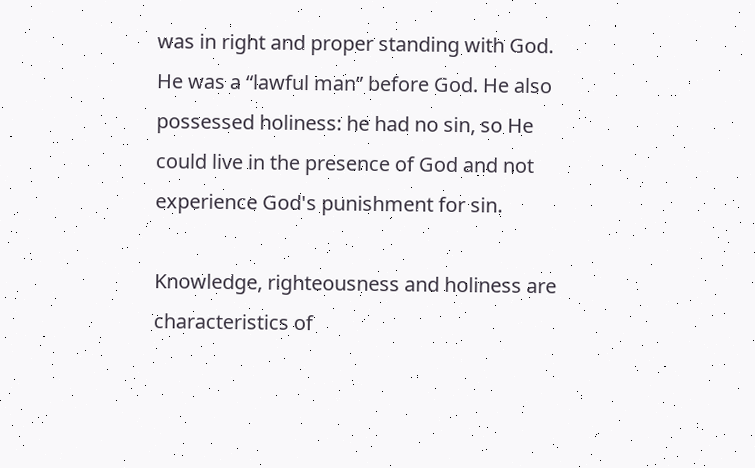was in right and proper standing with God. He was a “lawful man” before God. He also possessed holiness: he had no sin, so He could live in the presence of God and not experience God's punishment for sin.

Knowledge, righteousness and holiness are characteristics of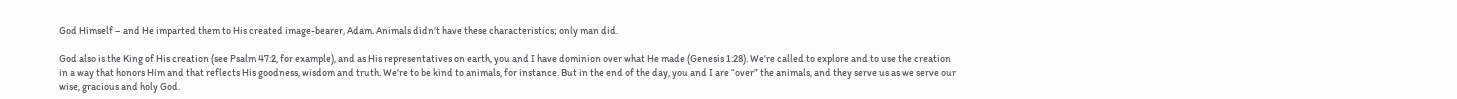God Himself – and He imparted them to His created image-bearer, Adam. Animals didn't have these characteristics; only man did.

God also is the King of His creation (see Psalm 47:2, for example), and as His representatives on earth, you and I have dominion over what He made (Genesis 1:28). We're called to explore and to use the creation in a way that honors Him and that reflects His goodness, wisdom and truth. We're to be kind to animals, for instance. But in the end of the day, you and I are “over” the animals, and they serve us as we serve our wise, gracious and holy God.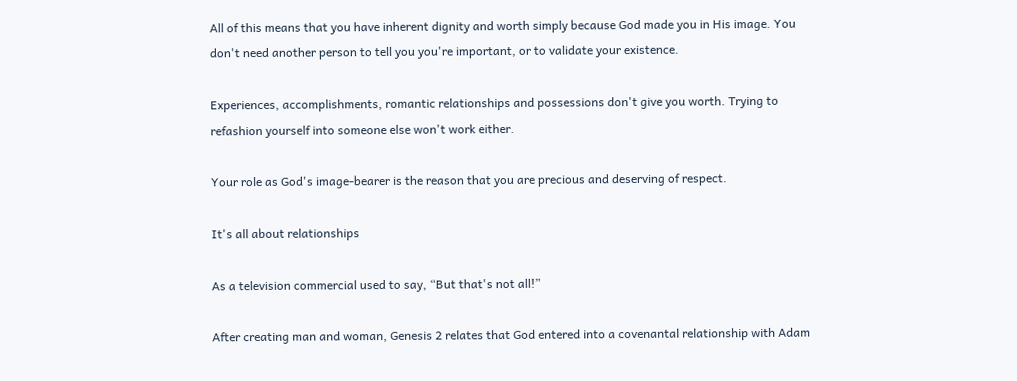All of this means that you have inherent dignity and worth simply because God made you in His image. You don't need another person to tell you you're important, or to validate your existence.

Experiences, accomplishments, romantic relationships and possessions don't give you worth. Trying to refashion yourself into someone else won't work either.

Your role as God's image-bearer is the reason that you are precious and deserving of respect.

It's all about relationships

As a television commercial used to say, “But that's not all!”

After creating man and woman, Genesis 2 relates that God entered into a covenantal relationship with Adam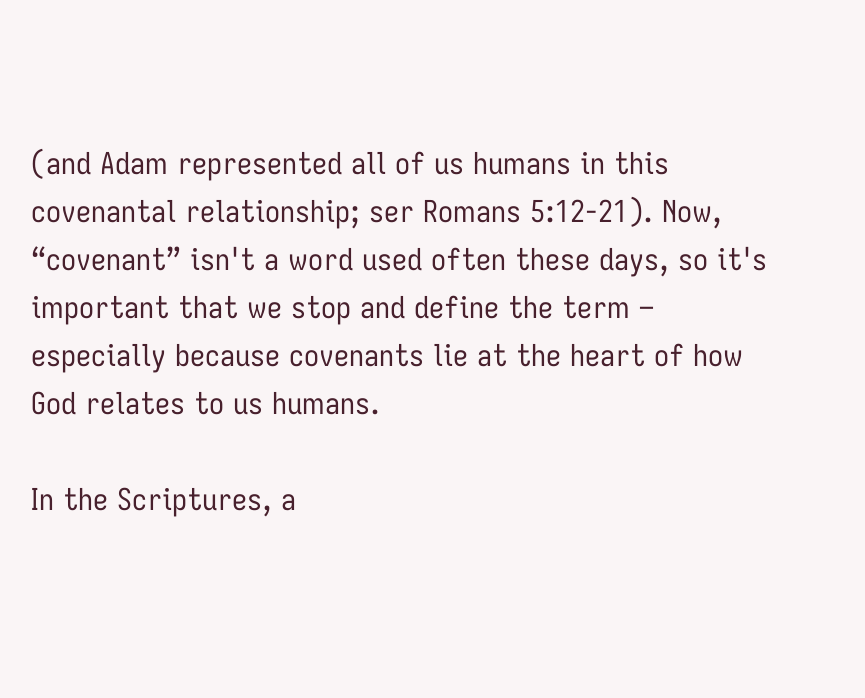(and Adam represented all of us humans in this covenantal relationship; ser Romans 5:12-21). Now, “covenant” isn't a word used often these days, so it's important that we stop and define the term – especially because covenants lie at the heart of how God relates to us humans.

In the Scriptures, a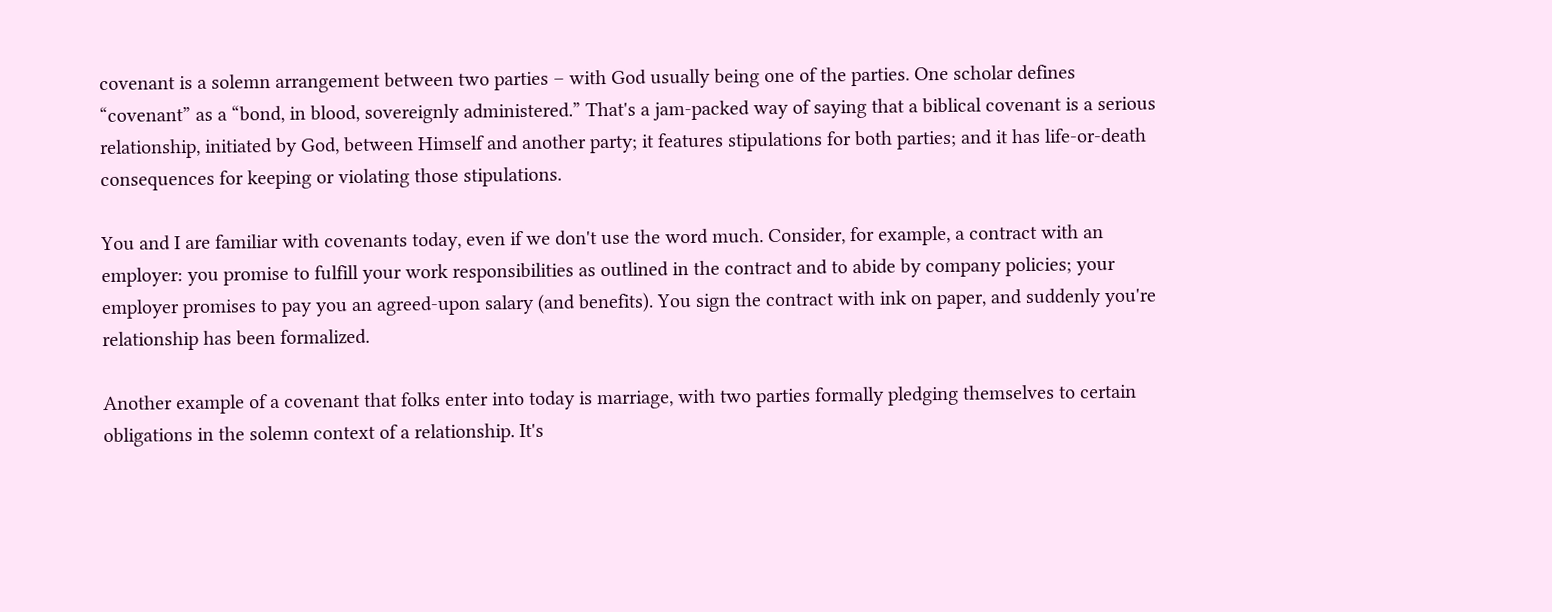covenant is a solemn arrangement between two parties – with God usually being one of the parties. One scholar defines “covenant” as a “bond, in blood, sovereignly administered.” That's a jam-packed way of saying that a biblical covenant is a serious relationship, initiated by God, between Himself and another party; it features stipulations for both parties; and it has life-or-death consequences for keeping or violating those stipulations.

You and I are familiar with covenants today, even if we don't use the word much. Consider, for example, a contract with an employer: you promise to fulfill your work responsibilities as outlined in the contract and to abide by company policies; your employer promises to pay you an agreed-upon salary (and benefits). You sign the contract with ink on paper, and suddenly you're relationship has been formalized.

Another example of a covenant that folks enter into today is marriage, with two parties formally pledging themselves to certain obligations in the solemn context of a relationship. It's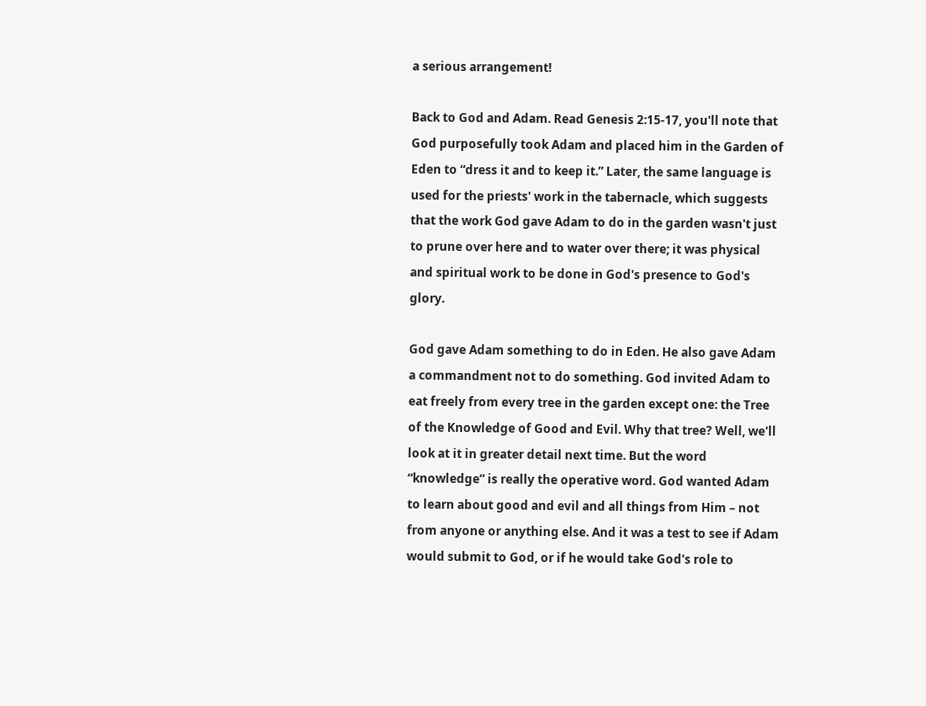a serious arrangement!

Back to God and Adam. Read Genesis 2:15-17, you'll note that God purposefully took Adam and placed him in the Garden of Eden to “dress it and to keep it.” Later, the same language is used for the priests' work in the tabernacle, which suggests that the work God gave Adam to do in the garden wasn't just to prune over here and to water over there; it was physical and spiritual work to be done in God's presence to God's glory.

God gave Adam something to do in Eden. He also gave Adam a commandment not to do something. God invited Adam to eat freely from every tree in the garden except one: the Tree of the Knowledge of Good and Evil. Why that tree? Well, we'll look at it in greater detail next time. But the word “knowledge” is really the operative word. God wanted Adam to learn about good and evil and all things from Him – not from anyone or anything else. And it was a test to see if Adam would submit to God, or if he would take God's role to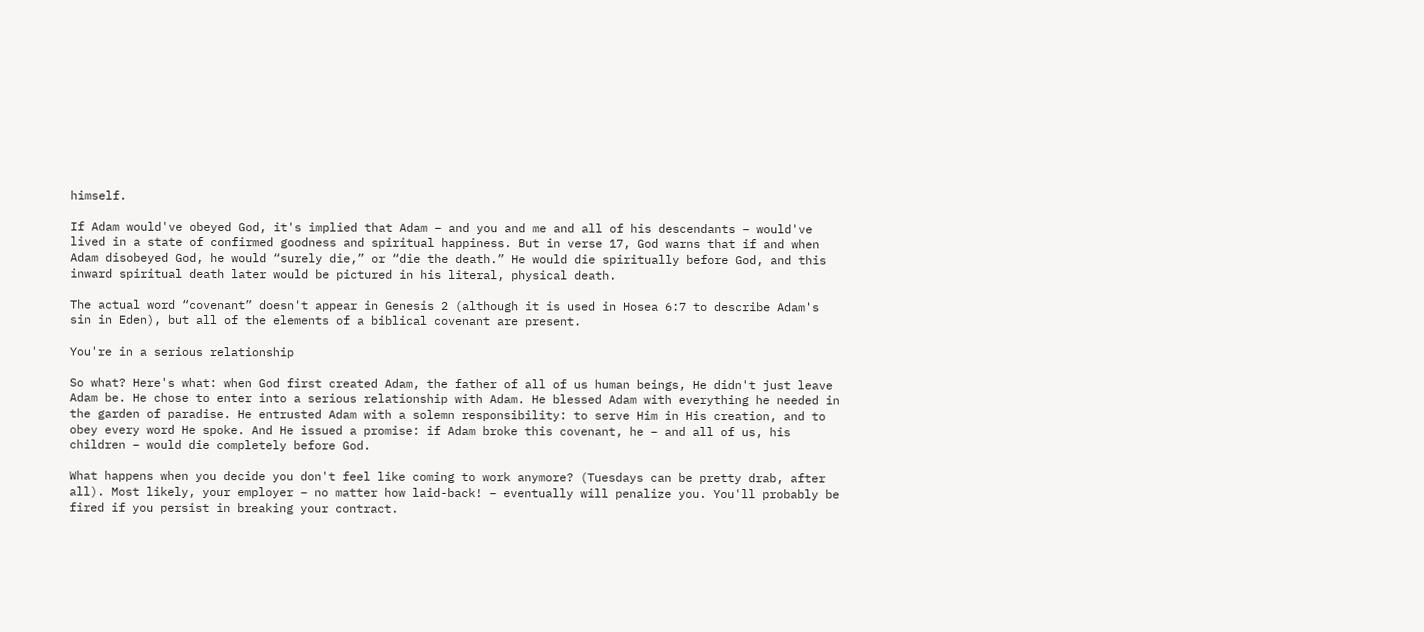himself.

If Adam would've obeyed God, it's implied that Adam – and you and me and all of his descendants – would've lived in a state of confirmed goodness and spiritual happiness. But in verse 17, God warns that if and when Adam disobeyed God, he would “surely die,” or “die the death.” He would die spiritually before God, and this inward spiritual death later would be pictured in his literal, physical death.

The actual word “covenant” doesn't appear in Genesis 2 (although it is used in Hosea 6:7 to describe Adam's sin in Eden), but all of the elements of a biblical covenant are present.

You're in a serious relationship

So what? Here's what: when God first created Adam, the father of all of us human beings, He didn't just leave Adam be. He chose to enter into a serious relationship with Adam. He blessed Adam with everything he needed in the garden of paradise. He entrusted Adam with a solemn responsibility: to serve Him in His creation, and to obey every word He spoke. And He issued a promise: if Adam broke this covenant, he – and all of us, his children – would die completely before God.

What happens when you decide you don't feel like coming to work anymore? (Tuesdays can be pretty drab, after all). Most likely, your employer – no matter how laid-back! – eventually will penalize you. You'll probably be fired if you persist in breaking your contract.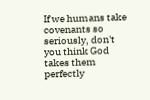If we humans take covenants so seriously, don't you think God takes them perfectly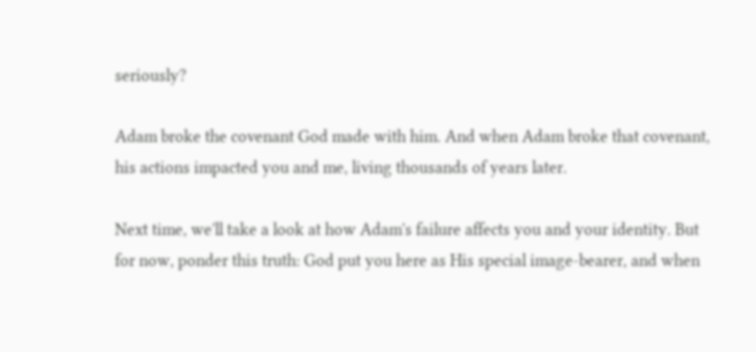seriously?

Adam broke the covenant God made with him. And when Adam broke that covenant, his actions impacted you and me, living thousands of years later.

Next time, we'll take a look at how Adam's failure affects you and your identity. But for now, ponder this truth: God put you here as His special image-bearer, and when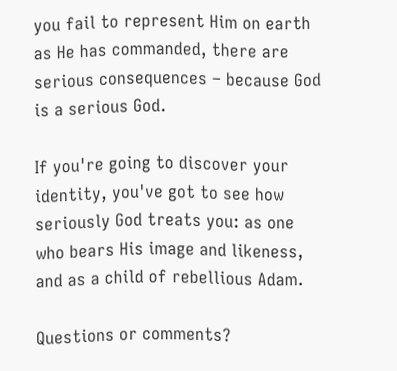you fail to represent Him on earth as He has commanded, there are serious consequences – because God is a serious God.

If you're going to discover your identity, you've got to see how seriously God treats you: as one who bears His image and likeness, and as a child of rebellious Adam.

Questions or comments?